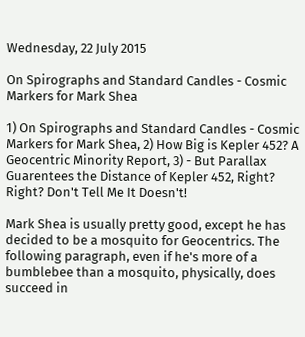Wednesday, 22 July 2015

On Spirographs and Standard Candles - Cosmic Markers for Mark Shea

1) On Spirographs and Standard Candles - Cosmic Markers for Mark Shea, 2) How Big is Kepler 452? A Geocentric Minority Report, 3) - But Parallax Guarentees the Distance of Kepler 452, Right? Right? Don't Tell Me It Doesn't!

Mark Shea is usually pretty good, except he has decided to be a mosquito for Geocentrics. The following paragraph, even if he's more of a bumblebee than a mosquito, physically, does succeed in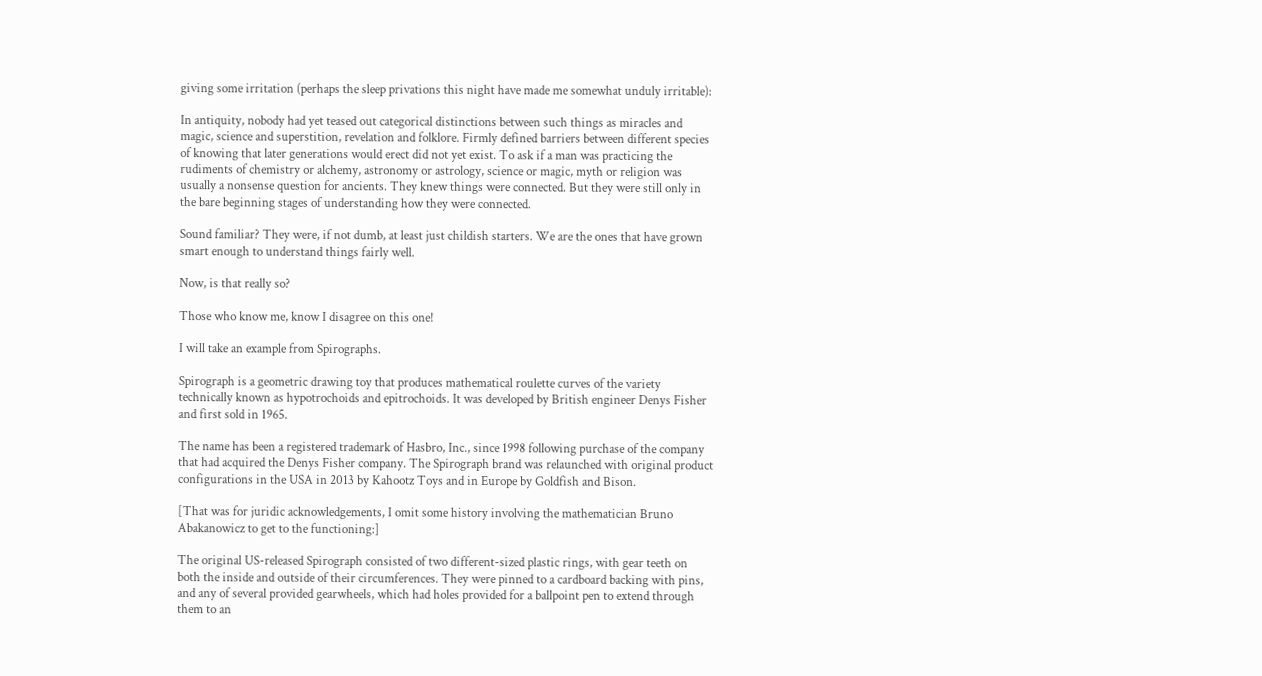giving some irritation (perhaps the sleep privations this night have made me somewhat unduly irritable):

In antiquity, nobody had yet teased out categorical distinctions between such things as miracles and magic, science and superstition, revelation and folklore. Firmly defined barriers between different species of knowing that later generations would erect did not yet exist. To ask if a man was practicing the rudiments of chemistry or alchemy, astronomy or astrology, science or magic, myth or religion was usually a nonsense question for ancients. They knew things were connected. But they were still only in the bare beginning stages of understanding how they were connected.

Sound familiar? They were, if not dumb, at least just childish starters. We are the ones that have grown smart enough to understand things fairly well.

Now, is that really so?

Those who know me, know I disagree on this one!

I will take an example from Spirographs.

Spirograph is a geometric drawing toy that produces mathematical roulette curves of the variety technically known as hypotrochoids and epitrochoids. It was developed by British engineer Denys Fisher and first sold in 1965.

The name has been a registered trademark of Hasbro, Inc., since 1998 following purchase of the company that had acquired the Denys Fisher company. The Spirograph brand was relaunched with original product configurations in the USA in 2013 by Kahootz Toys and in Europe by Goldfish and Bison.

[That was for juridic acknowledgements, I omit some history involving the mathematician Bruno Abakanowicz to get to the functioning:]

The original US-released Spirograph consisted of two different-sized plastic rings, with gear teeth on both the inside and outside of their circumferences. They were pinned to a cardboard backing with pins, and any of several provided gearwheels, which had holes provided for a ballpoint pen to extend through them to an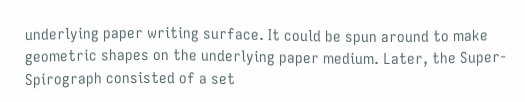underlying paper writing surface. It could be spun around to make geometric shapes on the underlying paper medium. Later, the Super-Spirograph consisted of a set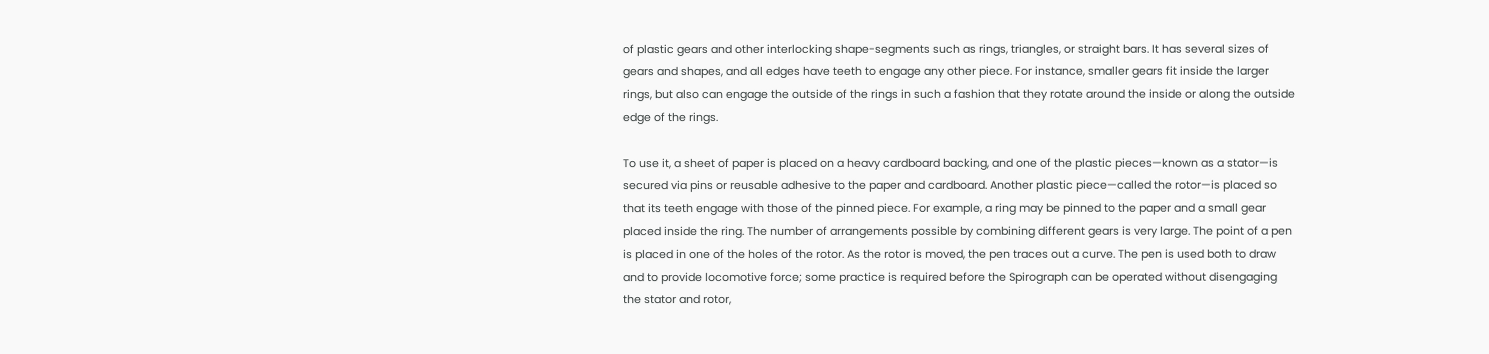of plastic gears and other interlocking shape-segments such as rings, triangles, or straight bars. It has several sizes of gears and shapes, and all edges have teeth to engage any other piece. For instance, smaller gears fit inside the larger rings, but also can engage the outside of the rings in such a fashion that they rotate around the inside or along the outside edge of the rings.

To use it, a sheet of paper is placed on a heavy cardboard backing, and one of the plastic pieces—known as a stator—is secured via pins or reusable adhesive to the paper and cardboard. Another plastic piece—called the rotor—is placed so that its teeth engage with those of the pinned piece. For example, a ring may be pinned to the paper and a small gear placed inside the ring. The number of arrangements possible by combining different gears is very large. The point of a pen is placed in one of the holes of the rotor. As the rotor is moved, the pen traces out a curve. The pen is used both to draw and to provide locomotive force; some practice is required before the Spirograph can be operated without disengaging the stator and rotor,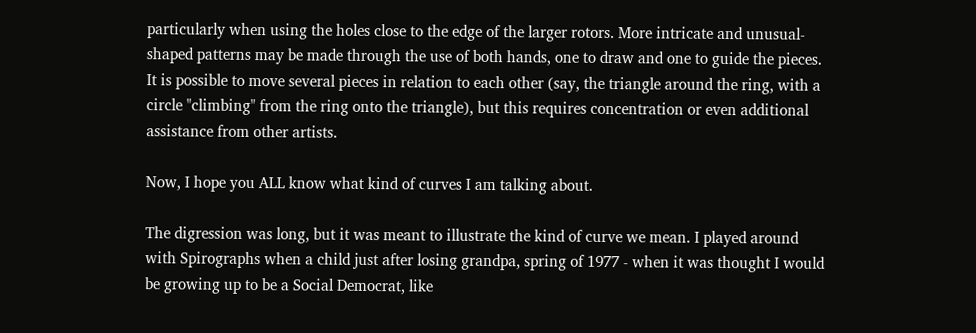particularly when using the holes close to the edge of the larger rotors. More intricate and unusual-shaped patterns may be made through the use of both hands, one to draw and one to guide the pieces. It is possible to move several pieces in relation to each other (say, the triangle around the ring, with a circle "climbing" from the ring onto the triangle), but this requires concentration or even additional assistance from other artists.

Now, I hope you ALL know what kind of curves I am talking about.

The digression was long, but it was meant to illustrate the kind of curve we mean. I played around with Spirographs when a child just after losing grandpa, spring of 1977 - when it was thought I would be growing up to be a Social Democrat, like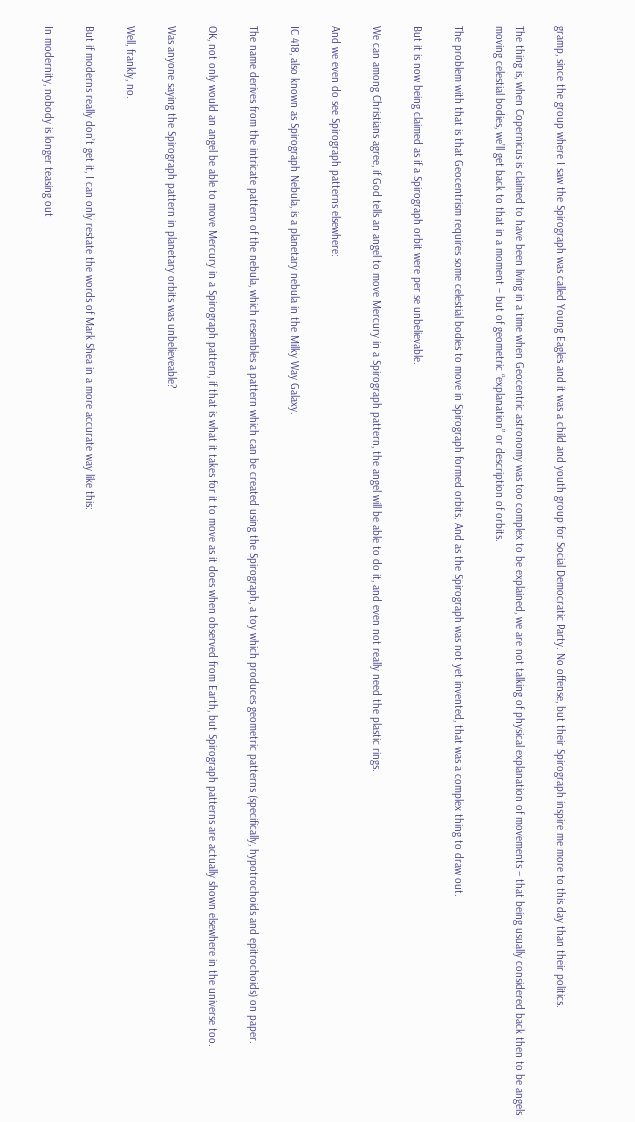gramp, since the group where I saw the Spirograph was called Young Eagles and it was a child and youth group for Social Democratic Party. No offense, but their Spirograph inspire me more to this day than their politics.

The thing is, when Copernicus is claimed to have been living in a time when Geocentric astronomy was too complex to be explained, we are not talking of physical explanation of movements – that being usually considered back then to be angels moving celestial bodies, we’ll get back to that in a moment – but of geometric “explanation” or description of orbits.

The problem with that is that Geocentrism requires some celestial bodies to move in Spirograph formed orbits. And as the Spirograph was not yet invented, that was a complex thing to draw out.

But it is now being claimed as if a Spirograph orbit were per se unbelievable.

We can among Christians agree, if God tells an angel to move Mercury in a Spirograph pattern, the angel will be able to do it, and even not really need the plastic rings.

And we even do see Spirograph patterns elsewhere:

IC 418, also known as Spirograph Nebula, is a planetary nebula in the Milky Way Galaxy.

The name derives from the intricate pattern of the nebula, which resembles a pattern which can be created using the Spirograph, a toy which produces geometric patterns (specifically, hypotrochoids and epitrochoids) on paper.

OK, not only would an angel be able to move Mercury in a Spirograph pattern, if that is what it takes for it to move as it does when observed from Earth, but Spirograph patterns are actually shown elsewhere in the universe too.

Was anyone saying the Spirograph pattern in planetary orbits was unbelieveable?

Well, frankly, no.

But if moderns really don’t get it, I can only restate the words of Mark Shea in a more accurate way like this:

In modernity, nobody is longer teasing out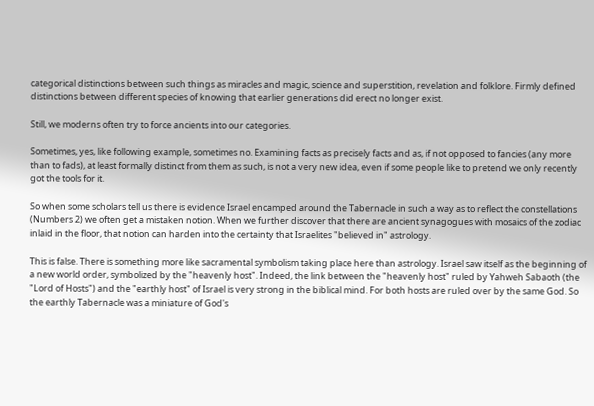categorical distinctions between such things as miracles and magic, science and superstition, revelation and folklore. Firmly defined distinctions between different species of knowing that earlier generations did erect no longer exist.

Still, we moderns often try to force ancients into our categories.

Sometimes, yes, like following example, sometimes no. Examining facts as precisely facts and as, if not opposed to fancies (any more than to fads), at least formally distinct from them as such, is not a very new idea, even if some people like to pretend we only recently got the tools for it.

So when some scholars tell us there is evidence Israel encamped around the Tabernacle in such a way as to reflect the constellations (Numbers 2) we often get a mistaken notion. When we further discover that there are ancient synagogues with mosaics of the zodiac inlaid in the floor, that notion can harden into the certainty that Israelites "believed in" astrology.

This is false. There is something more like sacramental symbolism taking place here than astrology. Israel saw itself as the beginning of a new world order, symbolized by the "heavenly host". Indeed, the link between the "heavenly host" ruled by Yahweh Sabaoth (the "Lord of Hosts") and the "earthly host" of Israel is very strong in the biblical mind. For both hosts are ruled over by the same God. So the earthly Tabernacle was a miniature of God's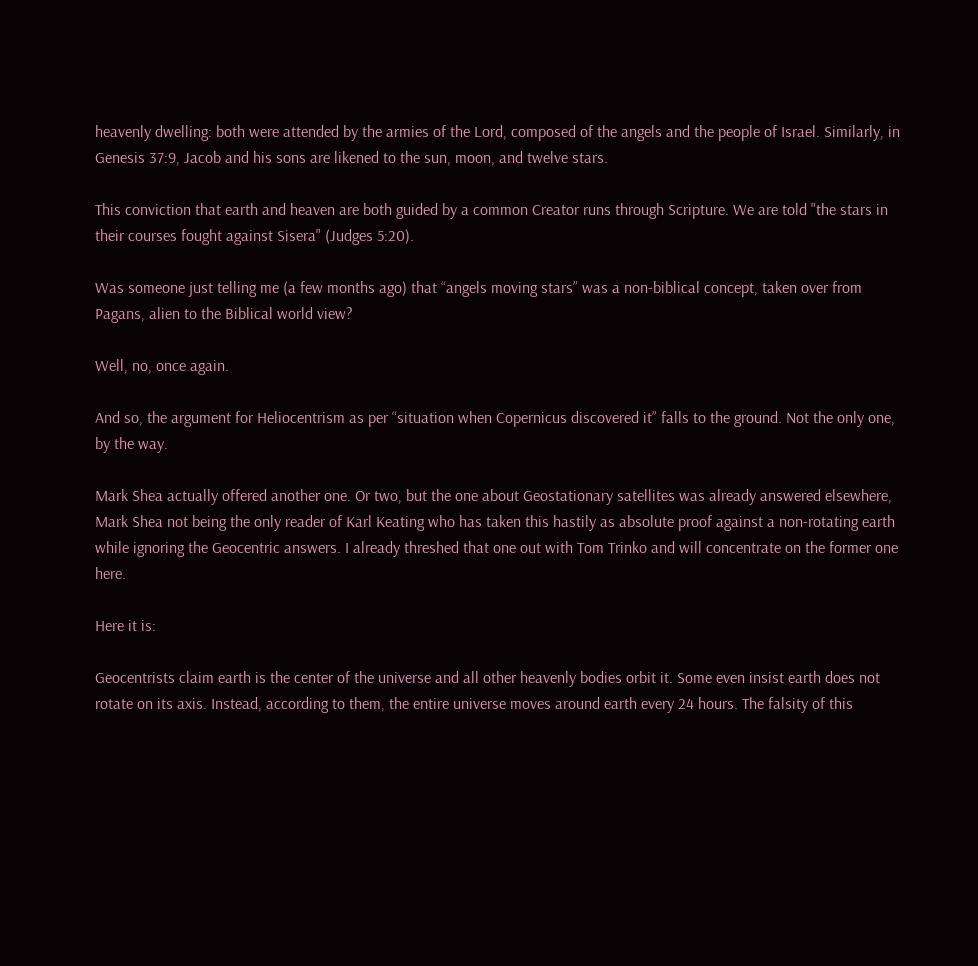heavenly dwelling: both were attended by the armies of the Lord, composed of the angels and the people of Israel. Similarly, in Genesis 37:9, Jacob and his sons are likened to the sun, moon, and twelve stars.

This conviction that earth and heaven are both guided by a common Creator runs through Scripture. We are told "the stars in their courses fought against Sisera" (Judges 5:20).

Was someone just telling me (a few months ago) that “angels moving stars” was a non-biblical concept, taken over from Pagans, alien to the Biblical world view?

Well, no, once again.

And so, the argument for Heliocentrism as per “situation when Copernicus discovered it” falls to the ground. Not the only one, by the way.

Mark Shea actually offered another one. Or two, but the one about Geostationary satellites was already answered elsewhere, Mark Shea not being the only reader of Karl Keating who has taken this hastily as absolute proof against a non-rotating earth while ignoring the Geocentric answers. I already threshed that one out with Tom Trinko and will concentrate on the former one here.

Here it is:

Geocentrists claim earth is the center of the universe and all other heavenly bodies orbit it. Some even insist earth does not rotate on its axis. Instead, according to them, the entire universe moves around earth every 24 hours. The falsity of this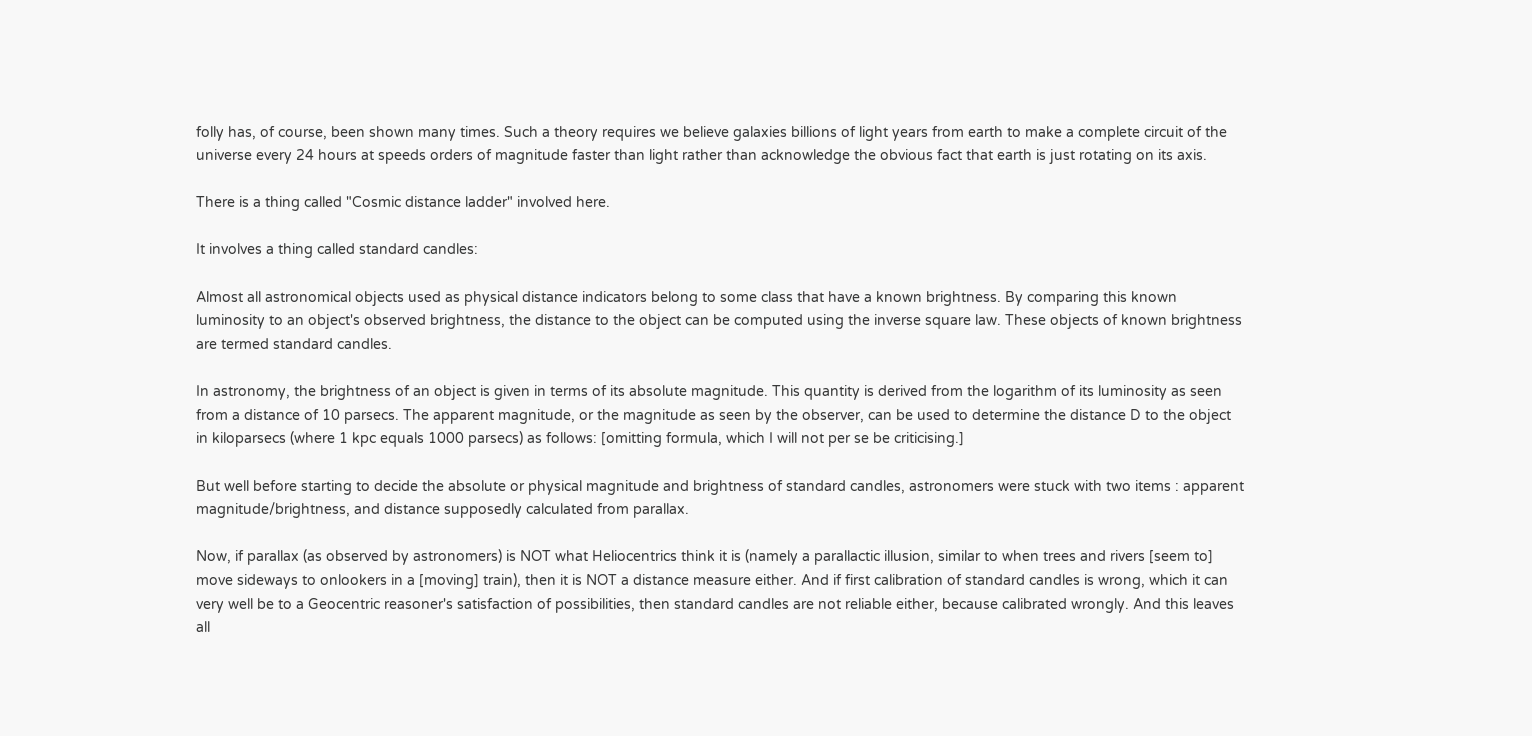folly has, of course, been shown many times. Such a theory requires we believe galaxies billions of light years from earth to make a complete circuit of the universe every 24 hours at speeds orders of magnitude faster than light rather than acknowledge the obvious fact that earth is just rotating on its axis.

There is a thing called "Cosmic distance ladder" involved here.

It involves a thing called standard candles:

Almost all astronomical objects used as physical distance indicators belong to some class that have a known brightness. By comparing this known luminosity to an object's observed brightness, the distance to the object can be computed using the inverse square law. These objects of known brightness are termed standard candles.

In astronomy, the brightness of an object is given in terms of its absolute magnitude. This quantity is derived from the logarithm of its luminosity as seen from a distance of 10 parsecs. The apparent magnitude, or the magnitude as seen by the observer, can be used to determine the distance D to the object in kiloparsecs (where 1 kpc equals 1000 parsecs) as follows: [omitting formula, which I will not per se be criticising.]

But well before starting to decide the absolute or physical magnitude and brightness of standard candles, astronomers were stuck with two items : apparent magnitude/brightness, and distance supposedly calculated from parallax.

Now, if parallax (as observed by astronomers) is NOT what Heliocentrics think it is (namely a parallactic illusion, similar to when trees and rivers [seem to] move sideways to onlookers in a [moving] train), then it is NOT a distance measure either. And if first calibration of standard candles is wrong, which it can very well be to a Geocentric reasoner's satisfaction of possibilities, then standard candles are not reliable either, because calibrated wrongly. And this leaves all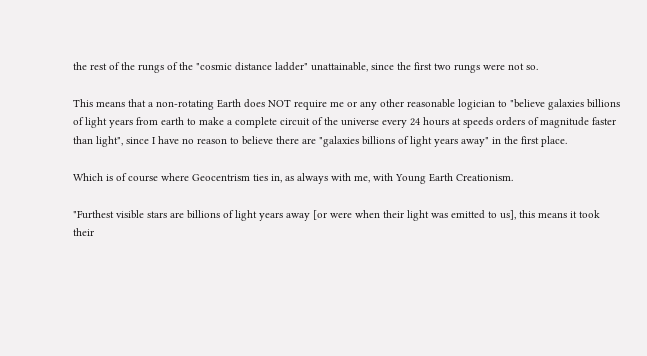the rest of the rungs of the "cosmic distance ladder" unattainable, since the first two rungs were not so.

This means that a non-rotating Earth does NOT require me or any other reasonable logician to "believe galaxies billions of light years from earth to make a complete circuit of the universe every 24 hours at speeds orders of magnitude faster than light", since I have no reason to believe there are "galaxies billions of light years away" in the first place.

Which is of course where Geocentrism ties in, as always with me, with Young Earth Creationism.

"Furthest visible stars are billions of light years away [or were when their light was emitted to us], this means it took their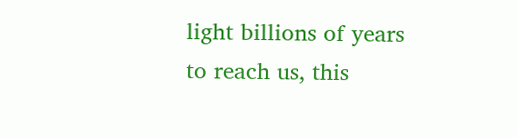light billions of years to reach us, this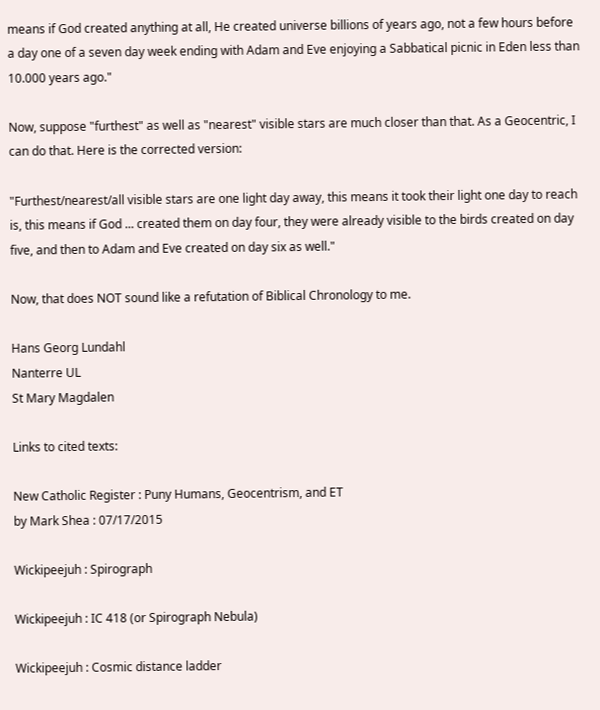means if God created anything at all, He created universe billions of years ago, not a few hours before a day one of a seven day week ending with Adam and Eve enjoying a Sabbatical picnic in Eden less than 10.000 years ago."

Now, suppose "furthest" as well as "nearest" visible stars are much closer than that. As a Geocentric, I can do that. Here is the corrected version:

"Furthest/nearest/all visible stars are one light day away, this means it took their light one day to reach is, this means if God ... created them on day four, they were already visible to the birds created on day five, and then to Adam and Eve created on day six as well."

Now, that does NOT sound like a refutation of Biblical Chronology to me.

Hans Georg Lundahl
Nanterre UL
St Mary Magdalen

Links to cited texts:

New Catholic Register : Puny Humans, Geocentrism, and ET
by Mark Shea : 07/17/2015

Wickipeejuh : Spirograph

Wickipeejuh : IC 418 (or Spirograph Nebula)

Wickipeejuh : Cosmic distance ladder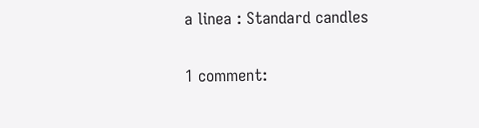a linea : Standard candles

1 comment: